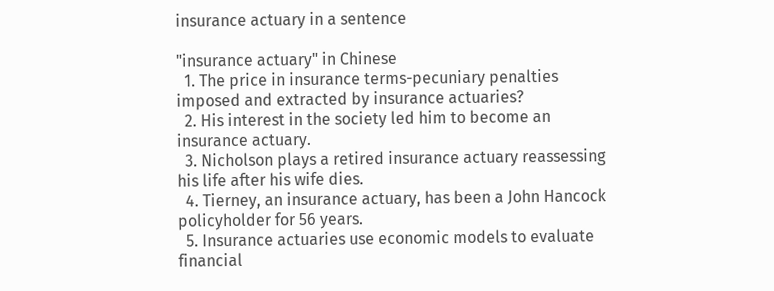insurance actuary in a sentence

"insurance actuary" in Chinese
  1. The price in insurance terms-pecuniary penalties imposed and extracted by insurance actuaries?
  2. His interest in the society led him to become an insurance actuary.
  3. Nicholson plays a retired insurance actuary reassessing his life after his wife dies.
  4. Tierney, an insurance actuary, has been a John Hancock policyholder for 56 years.
  5. Insurance actuaries use economic models to evaluate financial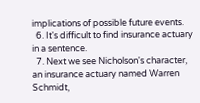implications of possible future events.
  6. It's difficult to find insurance actuary in a sentence.
  7. Next we see Nicholson's character, an insurance actuary named Warren Schmidt,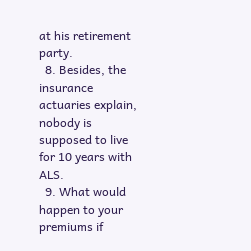at his retirement party.
  8. Besides, the insurance actuaries explain, nobody is supposed to live for 10 years with ALS.
  9. What would happen to your premiums if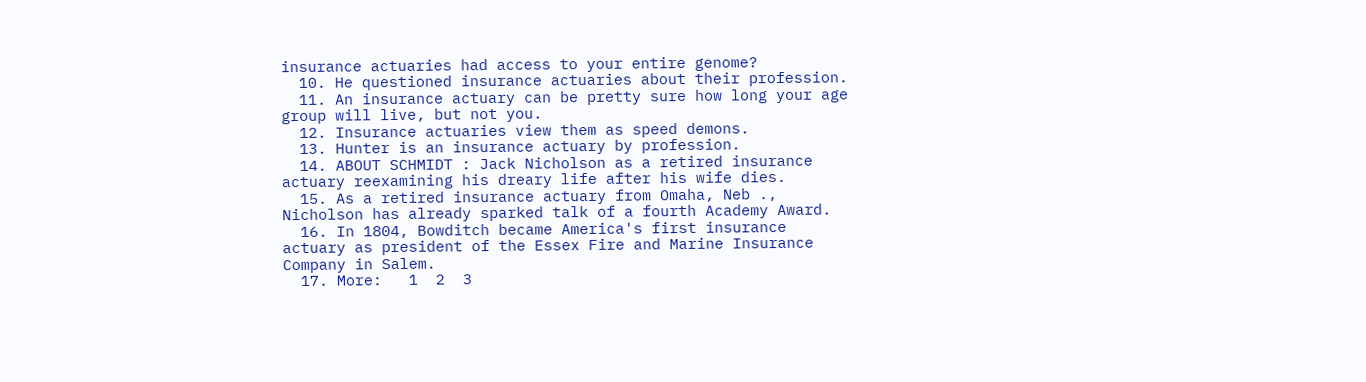insurance actuaries had access to your entire genome?
  10. He questioned insurance actuaries about their profession.
  11. An insurance actuary can be pretty sure how long your age group will live, but not you.
  12. Insurance actuaries view them as speed demons.
  13. Hunter is an insurance actuary by profession.
  14. ABOUT SCHMIDT : Jack Nicholson as a retired insurance actuary reexamining his dreary life after his wife dies.
  15. As a retired insurance actuary from Omaha, Neb ., Nicholson has already sparked talk of a fourth Academy Award.
  16. In 1804, Bowditch became America's first insurance actuary as president of the Essex Fire and Marine Insurance Company in Salem.
  17. More:   1  2  3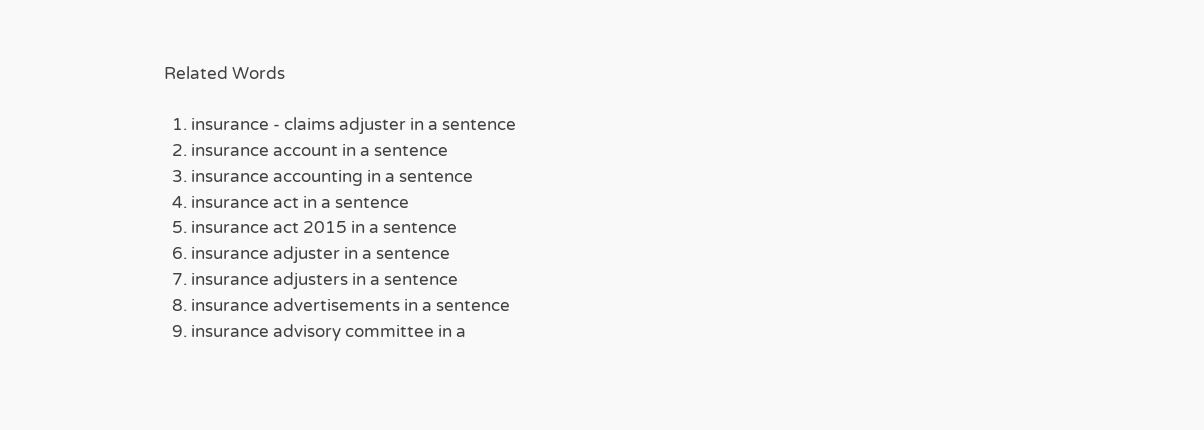Related Words

  1. insurance - claims adjuster in a sentence
  2. insurance account in a sentence
  3. insurance accounting in a sentence
  4. insurance act in a sentence
  5. insurance act 2015 in a sentence
  6. insurance adjuster in a sentence
  7. insurance adjusters in a sentence
  8. insurance advertisements in a sentence
  9. insurance advisory committee in a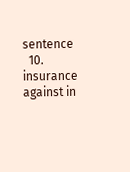sentence
  10. insurance against in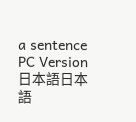a sentence
PC Version日本語日本語